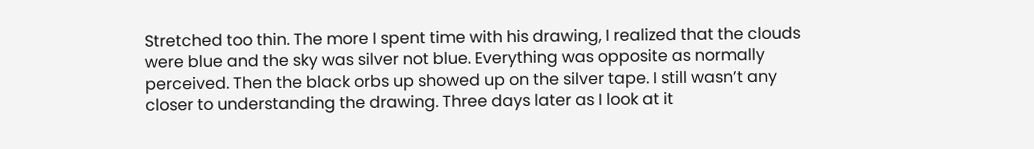Stretched too thin. The more I spent time with his drawing, I realized that the clouds were blue and the sky was silver not blue. Everything was opposite as normally perceived. Then the black orbs up showed up on the silver tape. I still wasn’t any closer to understanding the drawing. Three days later as I look at it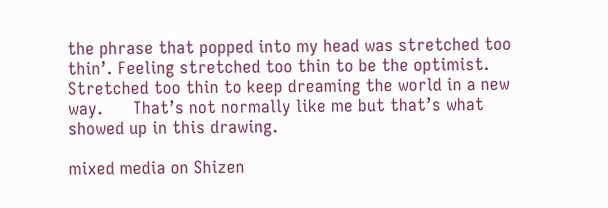the phrase that popped into my head was stretched too thin’. Feeling stretched too thin to be the optimist. Stretched too thin to keep dreaming the world in a new way.      That’s not normally like me but that’s what showed up in this drawing.

mixed media on Shizen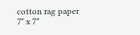cotton rag paper
7" x 7”